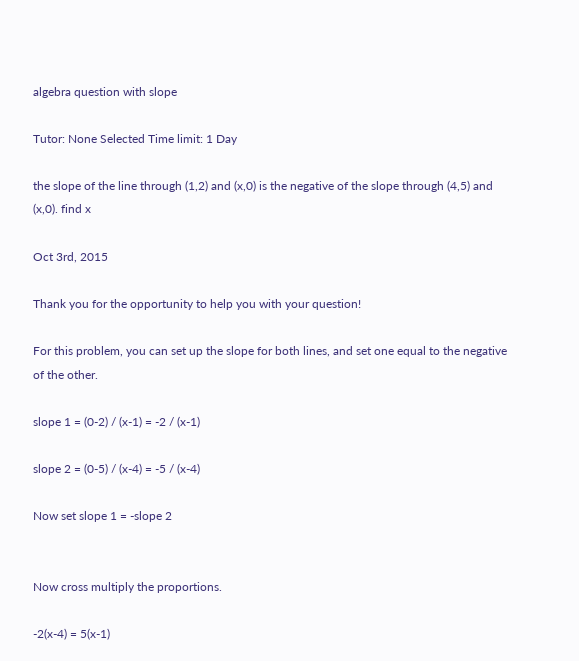algebra question with slope

Tutor: None Selected Time limit: 1 Day

the slope of the line through (1,2) and (x,0) is the negative of the slope through (4,5) and (x,0). find x

Oct 3rd, 2015

Thank you for the opportunity to help you with your question!

For this problem, you can set up the slope for both lines, and set one equal to the negative of the other.

slope 1 = (0-2) / (x-1) = -2 / (x-1)

slope 2 = (0-5) / (x-4) = -5 / (x-4)

Now set slope 1 = -slope 2


Now cross multiply the proportions.

-2(x-4) = 5(x-1)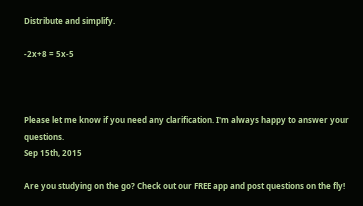Distribute and simplify.

-2x+8 = 5x-5



Please let me know if you need any clarification. I'm always happy to answer your questions.
Sep 15th, 2015

Are you studying on the go? Check out our FREE app and post questions on the fly!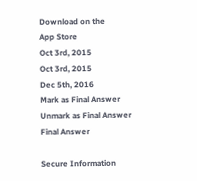Download on the
App Store
Oct 3rd, 2015
Oct 3rd, 2015
Dec 5th, 2016
Mark as Final Answer
Unmark as Final Answer
Final Answer

Secure Information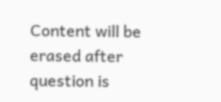Content will be erased after question is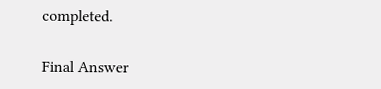completed.

Final Answer